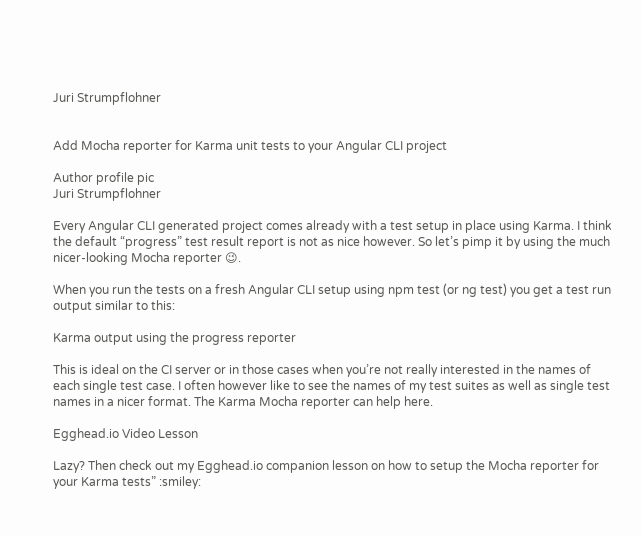Juri Strumpflohner


Add Mocha reporter for Karma unit tests to your Angular CLI project

Author profile pic
Juri Strumpflohner

Every Angular CLI generated project comes already with a test setup in place using Karma. I think the default “progress” test result report is not as nice however. So let’s pimp it by using the much nicer-looking Mocha reporter 😉.

When you run the tests on a fresh Angular CLI setup using npm test (or ng test) you get a test run output similar to this:

Karma output using the progress reporter

This is ideal on the CI server or in those cases when you’re not really interested in the names of each single test case. I often however like to see the names of my test suites as well as single test names in a nicer format. The Karma Mocha reporter can help here.

Egghead.io Video Lesson

Lazy? Then check out my Egghead.io companion lesson on how to setup the Mocha reporter for your Karma tests” :smiley: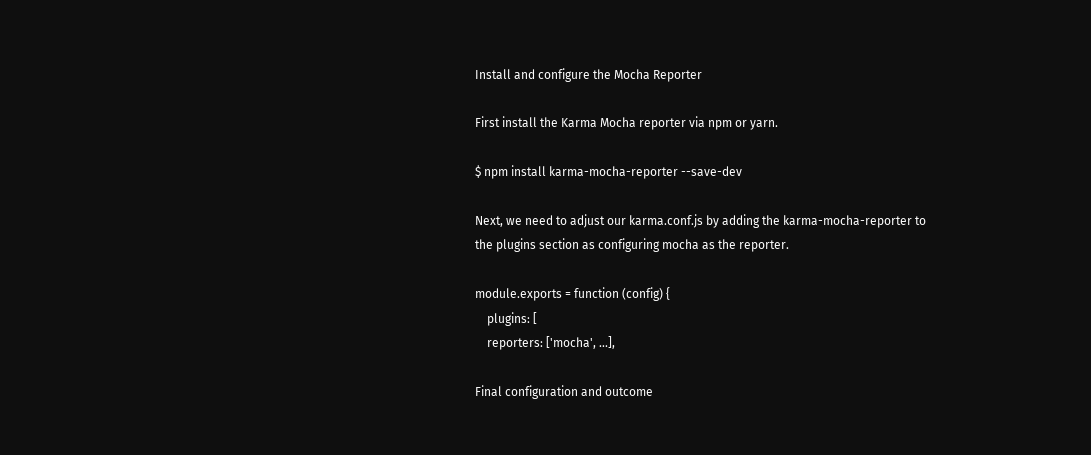Install and configure the Mocha Reporter

First install the Karma Mocha reporter via npm or yarn.

$ npm install karma-mocha-reporter --save-dev

Next, we need to adjust our karma.conf.js by adding the karma-mocha-reporter to the plugins section as configuring mocha as the reporter.

module.exports = function (config) {
    plugins: [
    reporters: ['mocha', ...],

Final configuration and outcome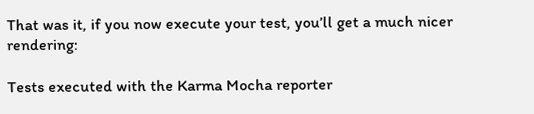That was it, if you now execute your test, you’ll get a much nicer rendering:

Tests executed with the Karma Mocha reporter